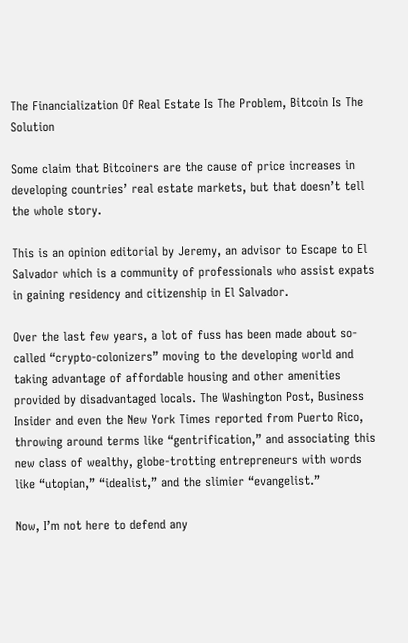The Financialization Of Real Estate Is The Problem, Bitcoin Is The Solution

Some claim that Bitcoiners are the cause of price increases in developing countries’ real estate markets, but that doesn’t tell the whole story.

This is an opinion editorial by Jeremy, an advisor to Escape to El Salvador which is a community of professionals who assist expats in gaining residency and citizenship in El Salvador.

Over the last few years, a lot of fuss has been made about so-called “crypto-colonizers” moving to the developing world and taking advantage of affordable housing and other amenities provided by disadvantaged locals. The Washington Post, Business Insider and even the New York Times reported from Puerto Rico, throwing around terms like “gentrification,” and associating this new class of wealthy, globe-trotting entrepreneurs with words like “utopian,” “idealist,” and the slimier “evangelist.”

Now, I’m not here to defend any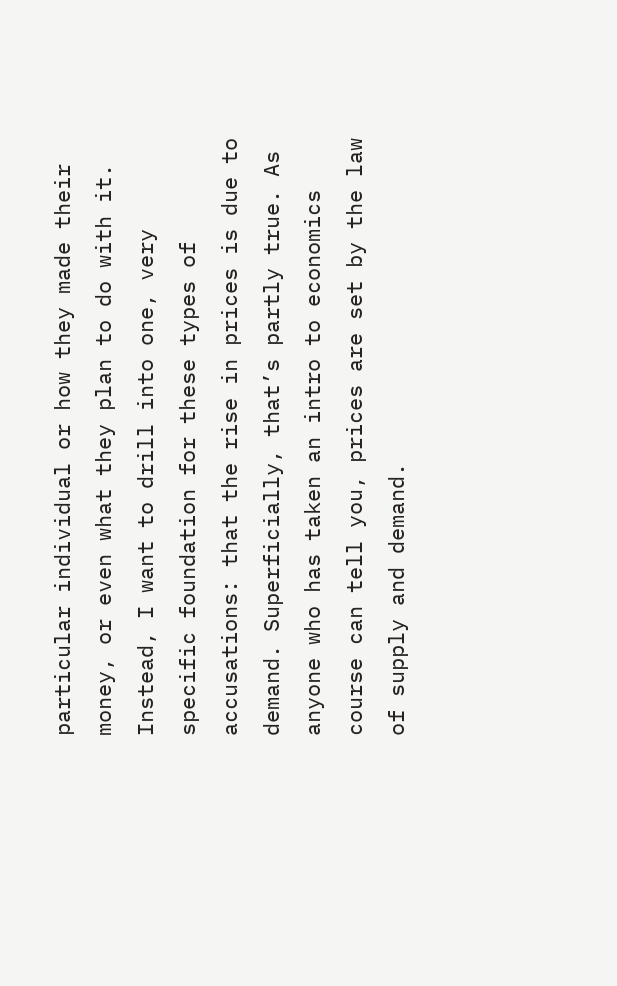particular individual or how they made their money, or even what they plan to do with it. Instead, I want to drill into one, very specific foundation for these types of accusations: that the rise in prices is due to demand. Superficially, that’s partly true. As anyone who has taken an intro to economics course can tell you, prices are set by the law of supply and demand.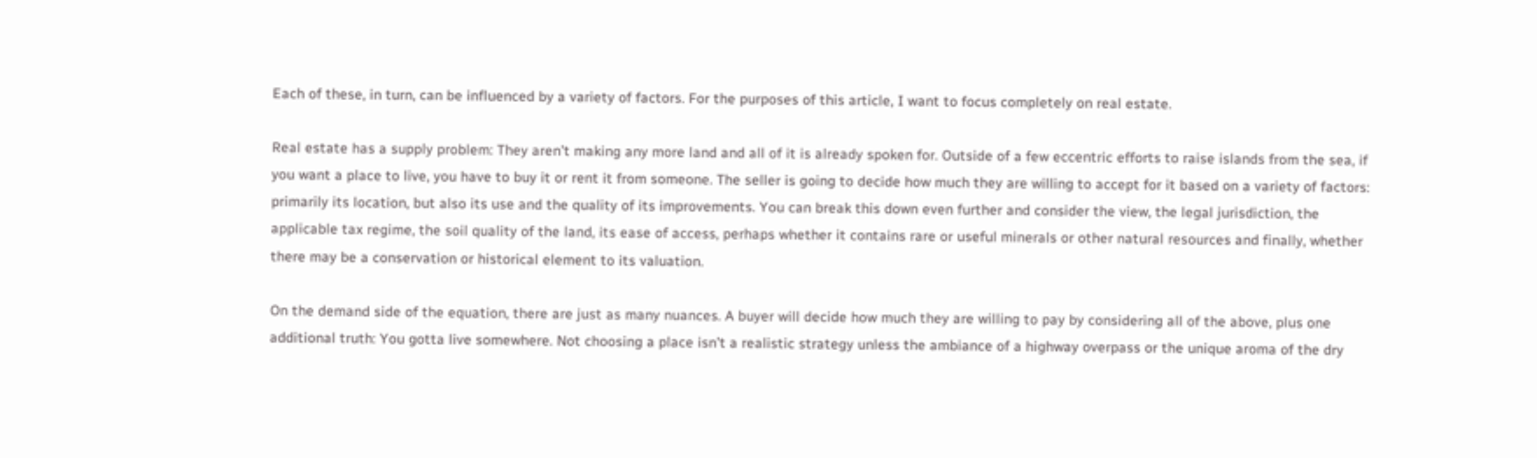Each of these, in turn, can be influenced by a variety of factors. For the purposes of this article, I want to focus completely on real estate.

Real estate has a supply problem: They aren’t making any more land and all of it is already spoken for. Outside of a few eccentric efforts to raise islands from the sea, if you want a place to live, you have to buy it or rent it from someone. The seller is going to decide how much they are willing to accept for it based on a variety of factors: primarily its location, but also its use and the quality of its improvements. You can break this down even further and consider the view, the legal jurisdiction, the applicable tax regime, the soil quality of the land, its ease of access, perhaps whether it contains rare or useful minerals or other natural resources and finally, whether there may be a conservation or historical element to its valuation.

On the demand side of the equation, there are just as many nuances. A buyer will decide how much they are willing to pay by considering all of the above, plus one additional truth: You gotta live somewhere. Not choosing a place isn’t a realistic strategy unless the ambiance of a highway overpass or the unique aroma of the dry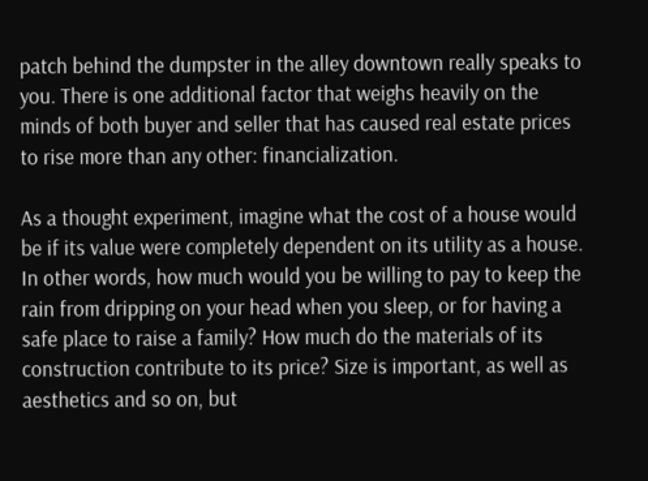patch behind the dumpster in the alley downtown really speaks to you. There is one additional factor that weighs heavily on the minds of both buyer and seller that has caused real estate prices to rise more than any other: financialization.

As a thought experiment, imagine what the cost of a house would be if its value were completely dependent on its utility as a house. In other words, how much would you be willing to pay to keep the rain from dripping on your head when you sleep, or for having a safe place to raise a family? How much do the materials of its construction contribute to its price? Size is important, as well as aesthetics and so on, but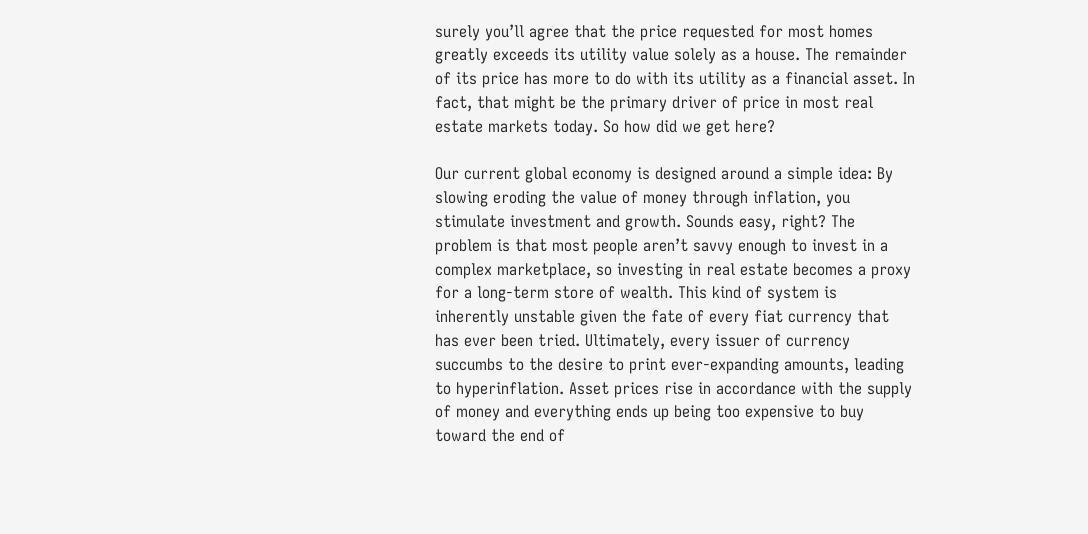surely you’ll agree that the price requested for most homes greatly exceeds its utility value solely as a house. The remainder of its price has more to do with its utility as a financial asset. In fact, that might be the primary driver of price in most real estate markets today. So how did we get here?

Our current global economy is designed around a simple idea: By slowing eroding the value of money through inflation, you stimulate investment and growth. Sounds easy, right? The problem is that most people aren’t savvy enough to invest in a complex marketplace, so investing in real estate becomes a proxy for a long-term store of wealth. This kind of system is inherently unstable given the fate of every fiat currency that has ever been tried. Ultimately, every issuer of currency succumbs to the desire to print ever-expanding amounts, leading to hyperinflation. Asset prices rise in accordance with the supply of money and everything ends up being too expensive to buy toward the end of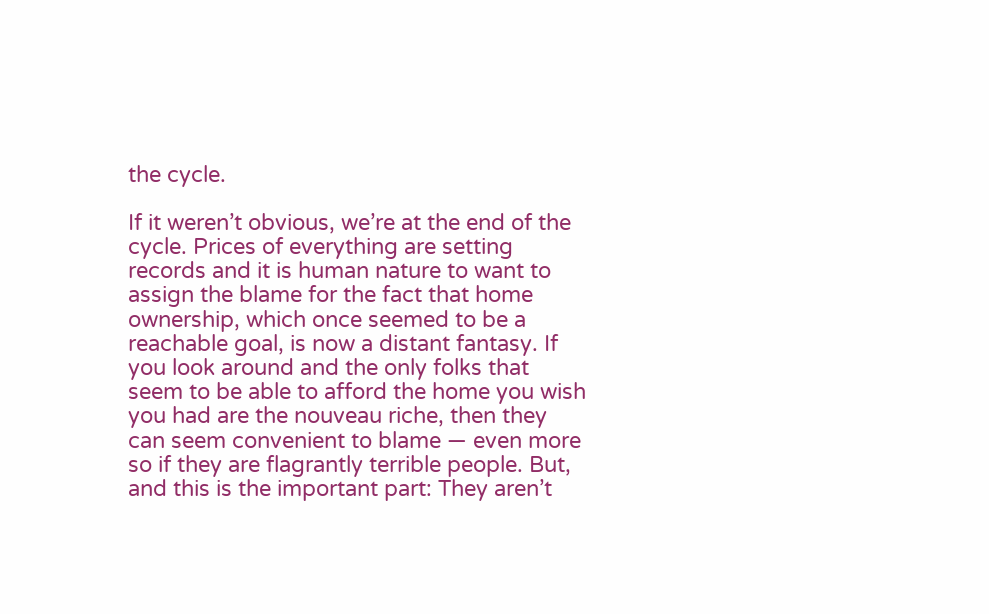the cycle.

If it weren’t obvious, we’re at the end of the cycle. Prices of everything are setting records and it is human nature to want to assign the blame for the fact that home ownership, which once seemed to be a reachable goal, is now a distant fantasy. If you look around and the only folks that seem to be able to afford the home you wish you had are the nouveau riche, then they can seem convenient to blame — even more so if they are flagrantly terrible people. But, and this is the important part: They aren’t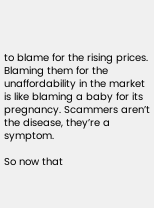to blame for the rising prices. Blaming them for the unaffordability in the market is like blaming a baby for its pregnancy. Scammers aren’t the disease, they’re a symptom.

So now that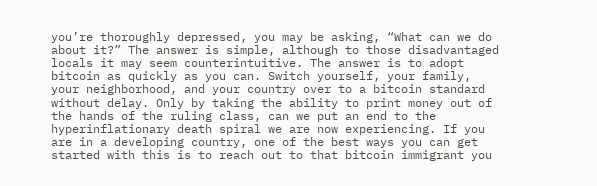you’re thoroughly depressed, you may be asking, “What can we do about it?” The answer is simple, although to those disadvantaged locals it may seem counterintuitive. The answer is to adopt bitcoin as quickly as you can. Switch yourself, your family, your neighborhood, and your country over to a bitcoin standard without delay. Only by taking the ability to print money out of the hands of the ruling class, can we put an end to the hyperinflationary death spiral we are now experiencing. If you are in a developing country, one of the best ways you can get started with this is to reach out to that bitcoin immigrant you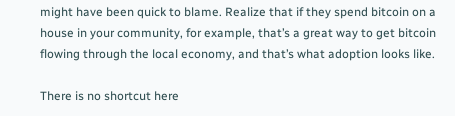might have been quick to blame. Realize that if they spend bitcoin on a house in your community, for example, that’s a great way to get bitcoin flowing through the local economy, and that’s what adoption looks like.

There is no shortcut here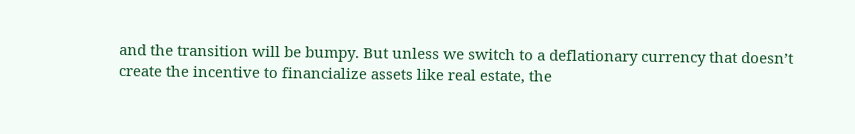and the transition will be bumpy. But unless we switch to a deflationary currency that doesn’t create the incentive to financialize assets like real estate, the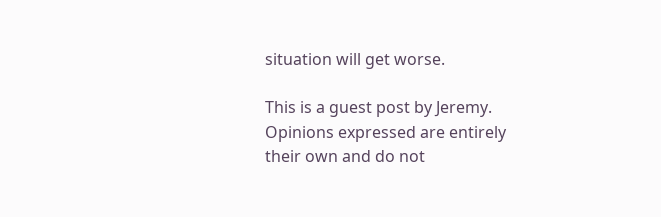situation will get worse.

This is a guest post by Jeremy. Opinions expressed are entirely their own and do not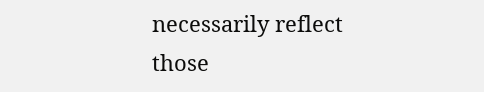necessarily reflect those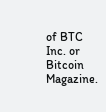of BTC Inc. or Bitcoin Magazine.